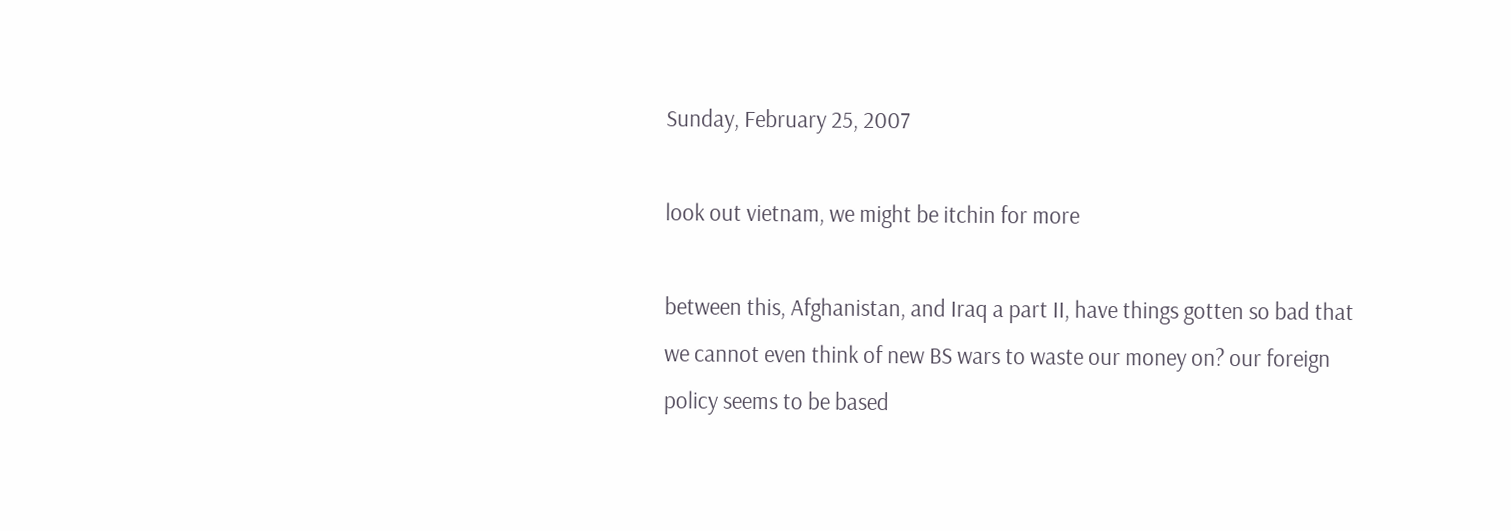Sunday, February 25, 2007

look out vietnam, we might be itchin for more

between this, Afghanistan, and Iraq a part II, have things gotten so bad that we cannot even think of new BS wars to waste our money on? our foreign policy seems to be based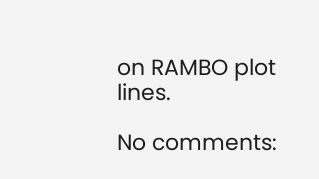on RAMBO plot lines.

No comments: